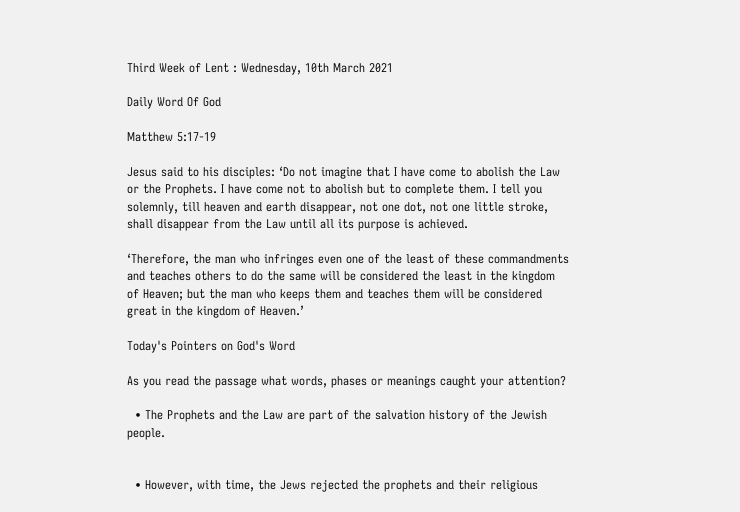Third Week of Lent : Wednesday, 10th March 2021

Daily Word Of God

Matthew 5:17-19

Jesus said to his disciples: ‘Do not imagine that I have come to abolish the Law or the Prophets. I have come not to abolish but to complete them. I tell you solemnly, till heaven and earth disappear, not one dot, not one little stroke, shall disappear from the Law until all its purpose is achieved.

‘Therefore, the man who infringes even one of the least of these commandments and teaches others to do the same will be considered the least in the kingdom of Heaven; but the man who keeps them and teaches them will be considered great in the kingdom of Heaven.’

Today's Pointers on God's Word

As you read the passage what words, phases or meanings caught your attention?

  • The Prophets and the Law are part of the salvation history of the Jewish people.


  • However, with time, the Jews rejected the prophets and their religious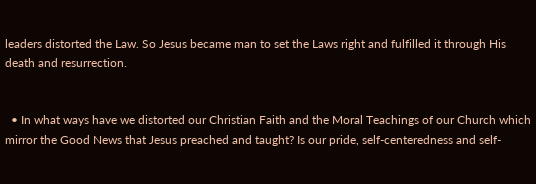leaders distorted the Law. So Jesus became man to set the Laws right and fulfilled it through His death and resurrection.


  • In what ways have we distorted our Christian Faith and the Moral Teachings of our Church which mirror the Good News that Jesus preached and taught? Is our pride, self-centeredness and self-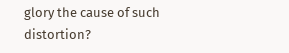glory the cause of such   distortion?